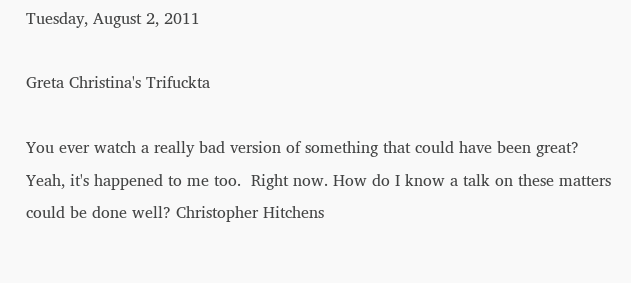Tuesday, August 2, 2011

Greta Christina's Trifuckta

You ever watch a really bad version of something that could have been great? Yeah, it's happened to me too.  Right now. How do I know a talk on these matters could be done well? Christopher Hitchens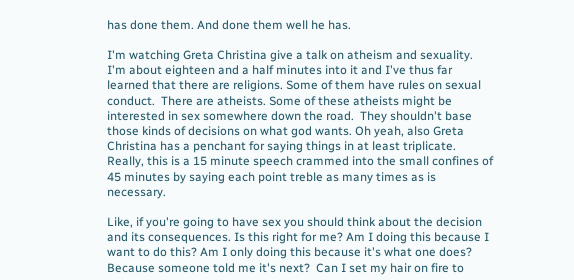has done them. And done them well he has.

I'm watching Greta Christina give a talk on atheism and sexuality. I'm about eighteen and a half minutes into it and I've thus far learned that there are religions. Some of them have rules on sexual conduct.  There are atheists. Some of these atheists might be interested in sex somewhere down the road.  They shouldn't base those kinds of decisions on what god wants. Oh yeah, also Greta Christina has a penchant for saying things in at least triplicate. Really, this is a 15 minute speech crammed into the small confines of 45 minutes by saying each point treble as many times as is necessary.

Like, if you're going to have sex you should think about the decision and its consequences. Is this right for me? Am I doing this because I want to do this? Am I only doing this because it's what one does? Because someone told me it's next?  Can I set my hair on fire to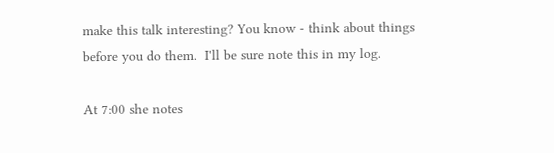make this talk interesting? You know - think about things before you do them.  I'll be sure note this in my log.

At 7:00 she notes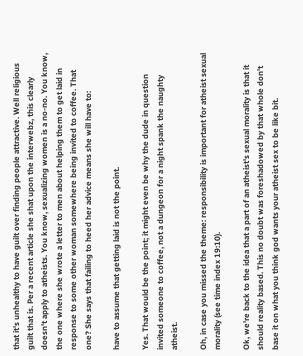that it's unhealthy to have guilt over finding people attractive. Well religious guilt that is. Per a recent article she shat upon the interwebz, this clearly doesn't apply to atheists. You know, sexualizing women is a no-no. You know, the one where she wrote a letter to men about helping them to get laid in response to some other woman somewhere being invited to coffee. That one? She says that failing to heed her advice means she will have to:

have to assume that getting laid is not the point.

Yes. That would be the point; it might even be why the dude in question invited someone to coffee, not a dungeon for a night spank the naughty atheist.

Oh, in case you missed the theme: responsibility is important for atheist sexual morality (see time index 19:10).

Ok, we're back to the idea that a part of an atheist's sexual morality is that it should reality based. This no doubt was foreshadowed by that whole don't base it on what you think god wants your atheist sex to be like bit.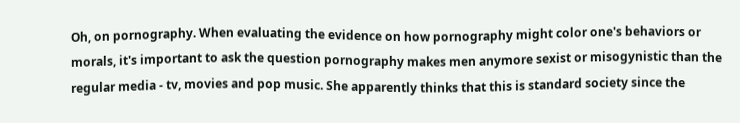Oh, on pornography. When evaluating the evidence on how pornography might color one's behaviors or morals, it's important to ask the question pornography makes men anymore sexist or misogynistic than the regular media - tv, movies and pop music. She apparently thinks that this is standard society since the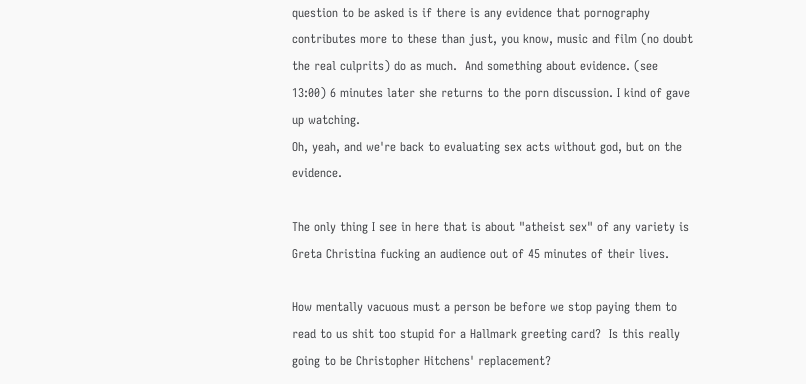question to be asked is if there is any evidence that pornography contributes more to these than just, you know, music and film (no doubt the real culprits) do as much.  And something about evidence. (see 13:00) 6 minutes later she returns to the porn discussion. I kind of gave up watching.
Oh, yeah, and we're back to evaluating sex acts without god, but on the evidence.

The only thing I see in here that is about "atheist sex" of any variety is Greta Christina fucking an audience out of 45 minutes of their lives.

How mentally vacuous must a person be before we stop paying them to read to us shit too stupid for a Hallmark greeting card?  Is this really going to be Christopher Hitchens' replacement?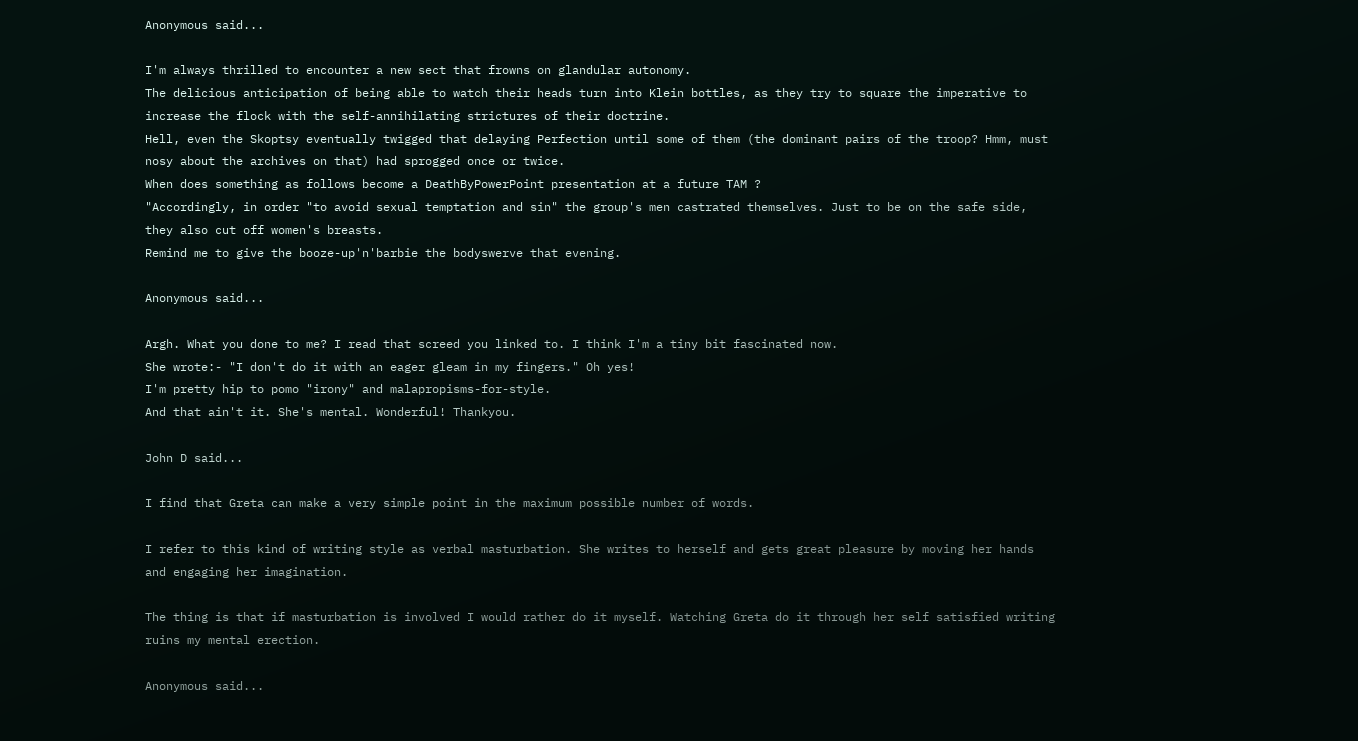Anonymous said...

I'm always thrilled to encounter a new sect that frowns on glandular autonomy.
The delicious anticipation of being able to watch their heads turn into Klein bottles, as they try to square the imperative to increase the flock with the self-annihilating strictures of their doctrine.
Hell, even the Skoptsy eventually twigged that delaying Perfection until some of them (the dominant pairs of the troop? Hmm, must nosy about the archives on that) had sprogged once or twice.
When does something as follows become a DeathByPowerPoint presentation at a future TAM ?
"Accordingly, in order "to avoid sexual temptation and sin" the group's men castrated themselves. Just to be on the safe side, they also cut off women's breasts.
Remind me to give the booze-up'n'barbie the bodyswerve that evening.

Anonymous said...

Argh. What you done to me? I read that screed you linked to. I think I'm a tiny bit fascinated now.
She wrote:- "I don't do it with an eager gleam in my fingers." Oh yes!
I'm pretty hip to pomo "irony" and malapropisms-for-style.
And that ain't it. She's mental. Wonderful! Thankyou.

John D said...

I find that Greta can make a very simple point in the maximum possible number of words.

I refer to this kind of writing style as verbal masturbation. She writes to herself and gets great pleasure by moving her hands and engaging her imagination.

The thing is that if masturbation is involved I would rather do it myself. Watching Greta do it through her self satisfied writing ruins my mental erection.

Anonymous said...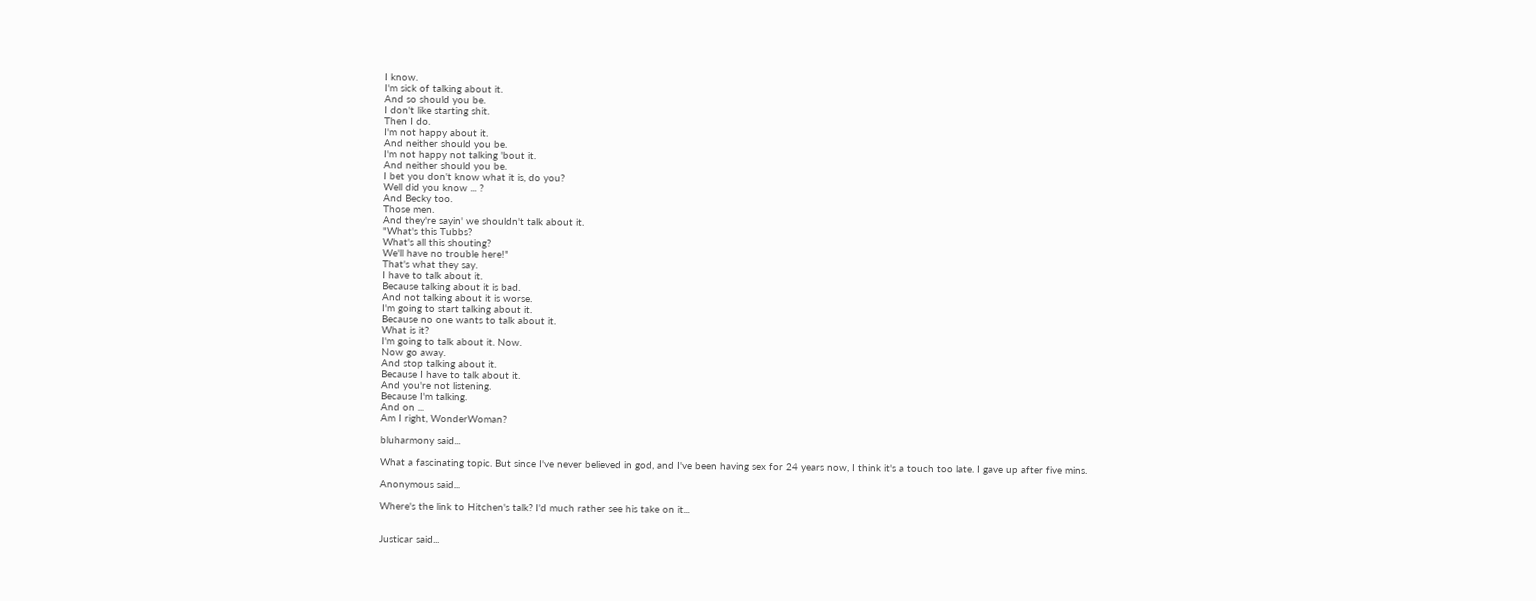I know.
I'm sick of talking about it.
And so should you be.
I don't like starting shit.
Then I do.
I'm not happy about it.
And neither should you be.
I'm not happy not talking 'bout it.
And neither should you be.
I bet you don't know what it is, do you?
Well did you know ... ?
And Becky too.
Those men.
And they're sayin' we shouldn't talk about it.
"What's this Tubbs?
What's all this shouting?
We'll have no trouble here!"
That's what they say.
I have to talk about it.
Because talking about it is bad.
And not talking about it is worse.
I'm going to start talking about it.
Because no one wants to talk about it.
What is it?
I'm going to talk about it. Now.
Now go away.
And stop talking about it.
Because I have to talk about it.
And you're not listening.
Because I'm talking.
And on ...
Am I right, WonderWoman?

bluharmony said...

What a fascinating topic. But since I've never believed in god, and I've been having sex for 24 years now, I think it's a touch too late. I gave up after five mins.

Anonymous said...

Where's the link to Hitchen's talk? I'd much rather see his take on it...


Justicar said...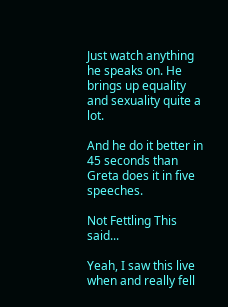Just watch anything he speaks on. He brings up equality and sexuality quite a lot.

And he do it better in 45 seconds than Greta does it in five speeches.

Not Fettling This said...

Yeah, I saw this live when and really fell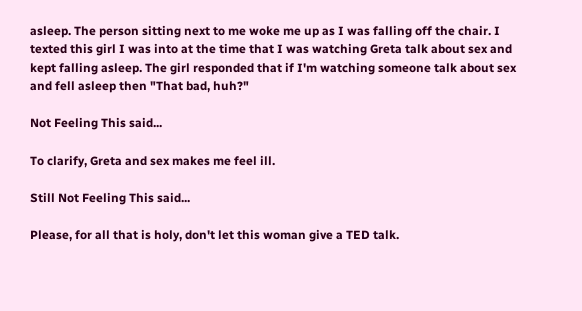asleep. The person sitting next to me woke me up as I was falling off the chair. I texted this girl I was into at the time that I was watching Greta talk about sex and kept falling asleep. The girl responded that if I'm watching someone talk about sex and fell asleep then "That bad, huh?"

Not Feeling This said...

To clarify, Greta and sex makes me feel ill.

Still Not Feeling This said...

Please, for all that is holy, don't let this woman give a TED talk.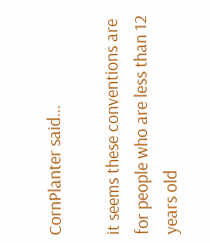CornPlanter said...

it seems these conventions are for people who are less than 12 years old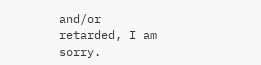and/or retarded, I am sorry.